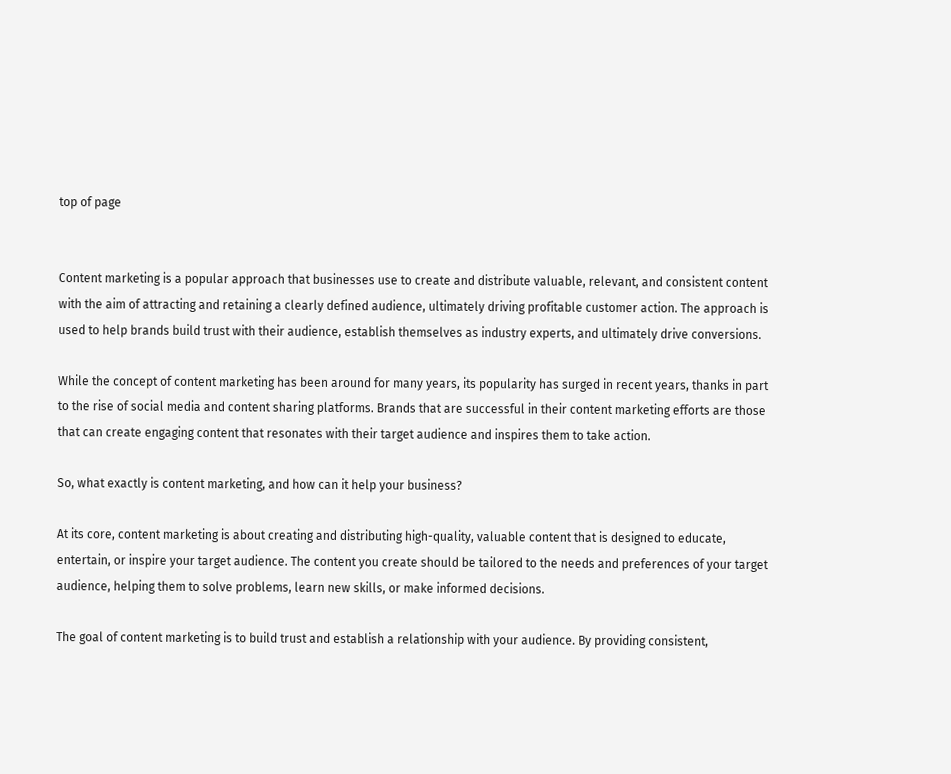top of page


Content marketing is a popular approach that businesses use to create and distribute valuable, relevant, and consistent content with the aim of attracting and retaining a clearly defined audience, ultimately driving profitable customer action. The approach is used to help brands build trust with their audience, establish themselves as industry experts, and ultimately drive conversions.

While the concept of content marketing has been around for many years, its popularity has surged in recent years, thanks in part to the rise of social media and content sharing platforms. Brands that are successful in their content marketing efforts are those that can create engaging content that resonates with their target audience and inspires them to take action.

So, what exactly is content marketing, and how can it help your business?

At its core, content marketing is about creating and distributing high-quality, valuable content that is designed to educate, entertain, or inspire your target audience. The content you create should be tailored to the needs and preferences of your target audience, helping them to solve problems, learn new skills, or make informed decisions.

The goal of content marketing is to build trust and establish a relationship with your audience. By providing consistent,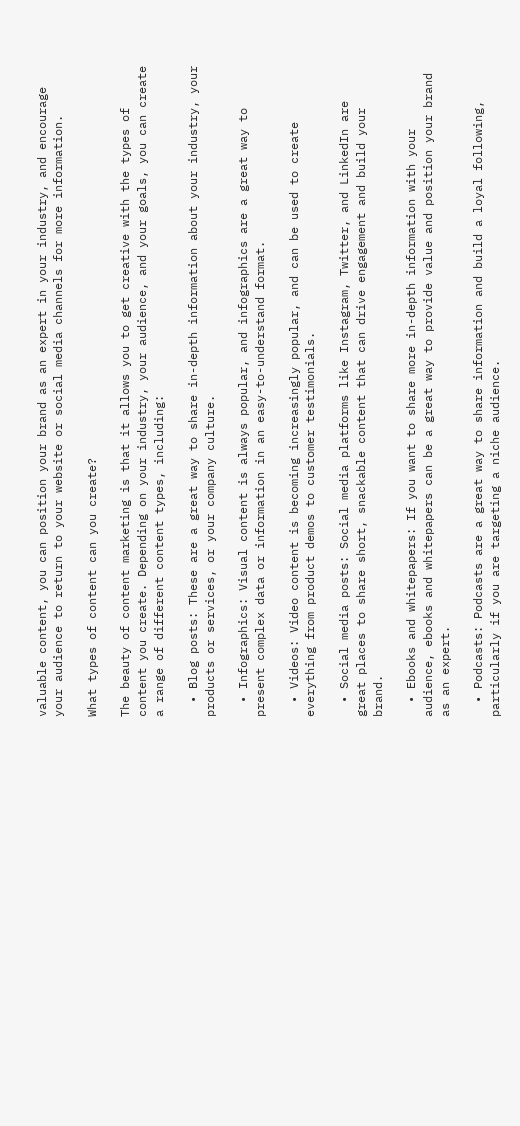valuable content, you can position your brand as an expert in your industry, and encourage your audience to return to your website or social media channels for more information.

What types of content can you create?

The beauty of content marketing is that it allows you to get creative with the types of content you create. Depending on your industry, your audience, and your goals, you can create a range of different content types, including:

  • Blog posts: These are a great way to share in-depth information about your industry, your products or services, or your company culture.

  • Infographics: Visual content is always popular, and infographics are a great way to present complex data or information in an easy-to-understand format.

  • Videos: Video content is becoming increasingly popular, and can be used to create everything from product demos to customer testimonials.

  • Social media posts: Social media platforms like Instagram, Twitter, and LinkedIn are great places to share short, snackable content that can drive engagement and build your brand.

  • Ebooks and whitepapers: If you want to share more in-depth information with your audience, ebooks and whitepapers can be a great way to provide value and position your brand as an expert.

  • Podcasts: Podcasts are a great way to share information and build a loyal following, particularly if you are targeting a niche audience.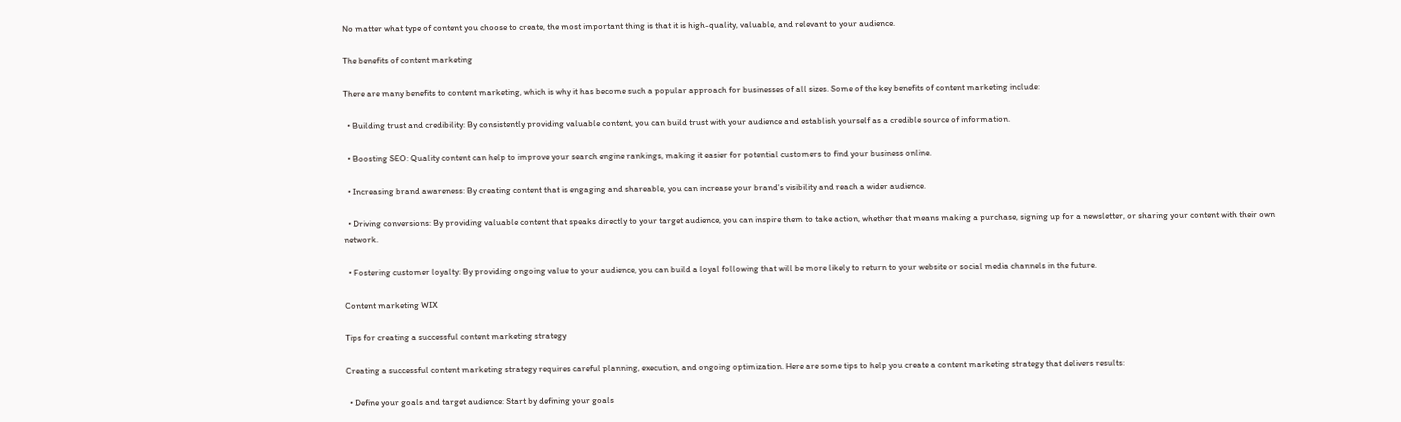No matter what type of content you choose to create, the most important thing is that it is high-quality, valuable, and relevant to your audience.

The benefits of content marketing

There are many benefits to content marketing, which is why it has become such a popular approach for businesses of all sizes. Some of the key benefits of content marketing include:

  • Building trust and credibility: By consistently providing valuable content, you can build trust with your audience and establish yourself as a credible source of information.

  • Boosting SEO: Quality content can help to improve your search engine rankings, making it easier for potential customers to find your business online.

  • Increasing brand awareness: By creating content that is engaging and shareable, you can increase your brand's visibility and reach a wider audience.

  • Driving conversions: By providing valuable content that speaks directly to your target audience, you can inspire them to take action, whether that means making a purchase, signing up for a newsletter, or sharing your content with their own network.

  • Fostering customer loyalty: By providing ongoing value to your audience, you can build a loyal following that will be more likely to return to your website or social media channels in the future.

Content marketing WIX

Tips for creating a successful content marketing strategy

Creating a successful content marketing strategy requires careful planning, execution, and ongoing optimization. Here are some tips to help you create a content marketing strategy that delivers results:

  • Define your goals and target audience: Start by defining your goals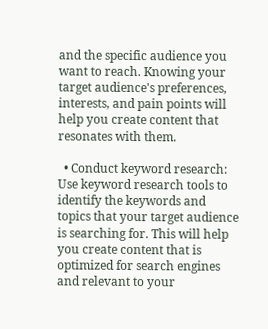and the specific audience you want to reach. Knowing your target audience's preferences, interests, and pain points will help you create content that resonates with them.

  • Conduct keyword research: Use keyword research tools to identify the keywords and topics that your target audience is searching for. This will help you create content that is optimized for search engines and relevant to your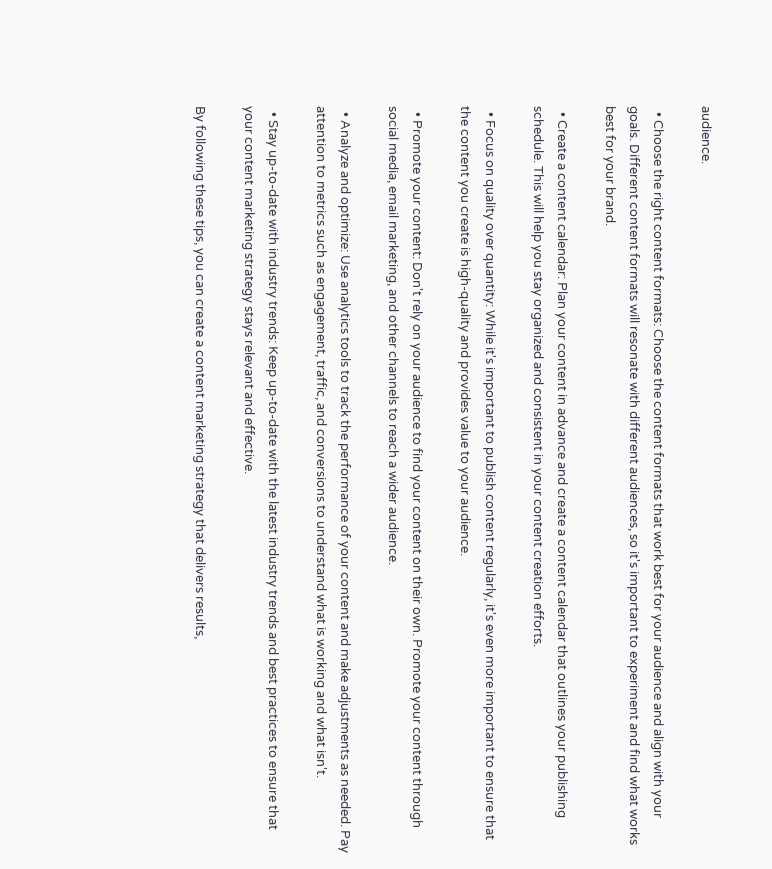audience.

  • Choose the right content formats: Choose the content formats that work best for your audience and align with your goals. Different content formats will resonate with different audiences, so it's important to experiment and find what works best for your brand.

  • Create a content calendar: Plan your content in advance and create a content calendar that outlines your publishing schedule. This will help you stay organized and consistent in your content creation efforts.

  • Focus on quality over quantity: While it's important to publish content regularly, it's even more important to ensure that the content you create is high-quality and provides value to your audience.

  • Promote your content: Don't rely on your audience to find your content on their own. Promote your content through social media, email marketing, and other channels to reach a wider audience.

  • Analyze and optimize: Use analytics tools to track the performance of your content and make adjustments as needed. Pay attention to metrics such as engagement, traffic, and conversions to understand what is working and what isn't.

  • Stay up-to-date with industry trends: Keep up-to-date with the latest industry trends and best practices to ensure that your content marketing strategy stays relevant and effective.

By following these tips, you can create a content marketing strategy that delivers results,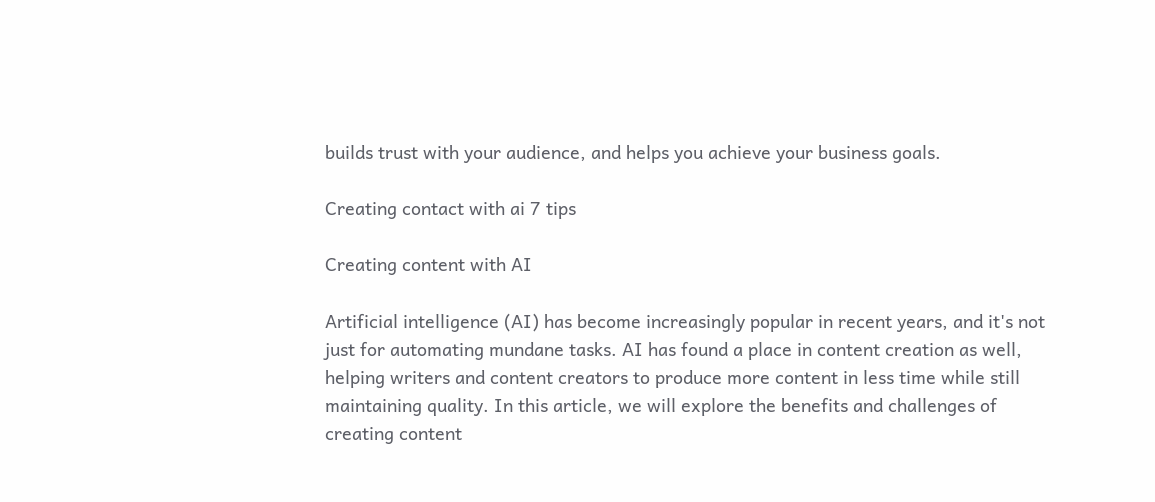builds trust with your audience, and helps you achieve your business goals.

Creating contact with ai 7 tips

Creating content with AI

Artificial intelligence (AI) has become increasingly popular in recent years, and it's not just for automating mundane tasks. AI has found a place in content creation as well, helping writers and content creators to produce more content in less time while still maintaining quality. In this article, we will explore the benefits and challenges of creating content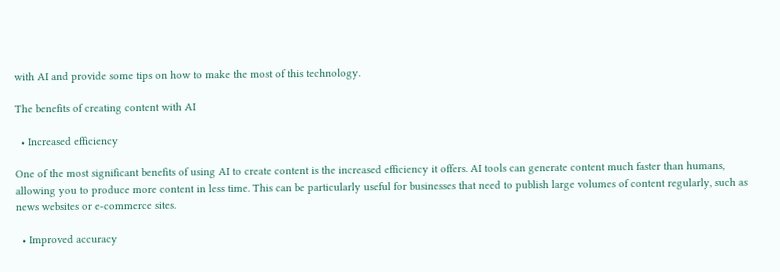with AI and provide some tips on how to make the most of this technology.

The benefits of creating content with AI

  • Increased efficiency

One of the most significant benefits of using AI to create content is the increased efficiency it offers. AI tools can generate content much faster than humans, allowing you to produce more content in less time. This can be particularly useful for businesses that need to publish large volumes of content regularly, such as news websites or e-commerce sites.

  • Improved accuracy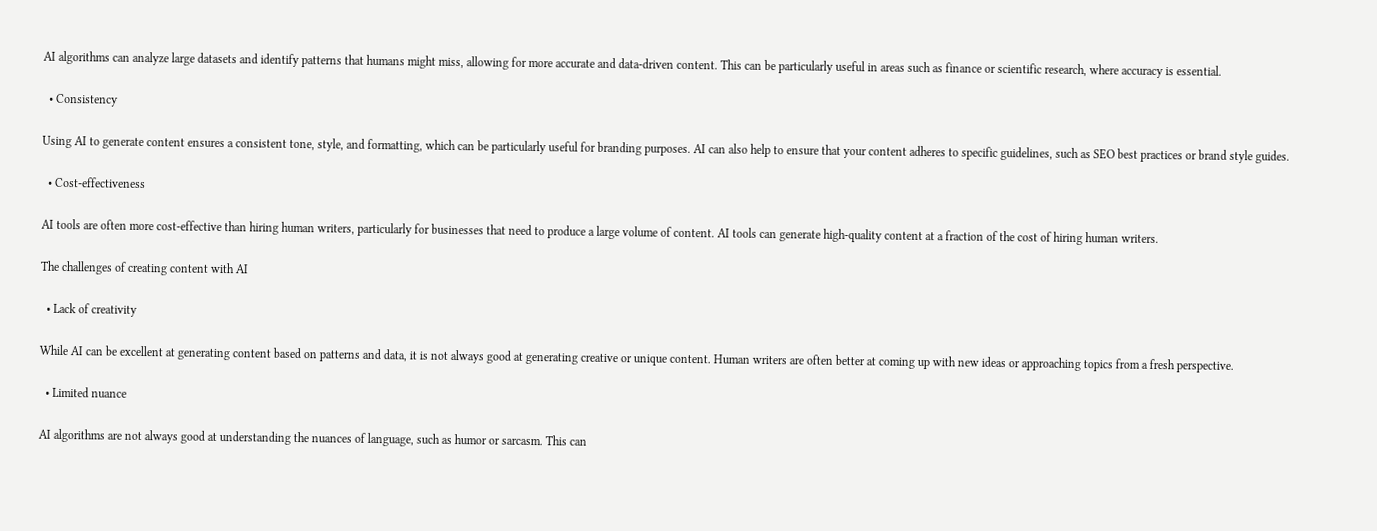AI algorithms can analyze large datasets and identify patterns that humans might miss, allowing for more accurate and data-driven content. This can be particularly useful in areas such as finance or scientific research, where accuracy is essential.

  • Consistency

Using AI to generate content ensures a consistent tone, style, and formatting, which can be particularly useful for branding purposes. AI can also help to ensure that your content adheres to specific guidelines, such as SEO best practices or brand style guides.

  • Cost-effectiveness

AI tools are often more cost-effective than hiring human writers, particularly for businesses that need to produce a large volume of content. AI tools can generate high-quality content at a fraction of the cost of hiring human writers.

The challenges of creating content with AI

  • Lack of creativity

While AI can be excellent at generating content based on patterns and data, it is not always good at generating creative or unique content. Human writers are often better at coming up with new ideas or approaching topics from a fresh perspective.

  • Limited nuance

AI algorithms are not always good at understanding the nuances of language, such as humor or sarcasm. This can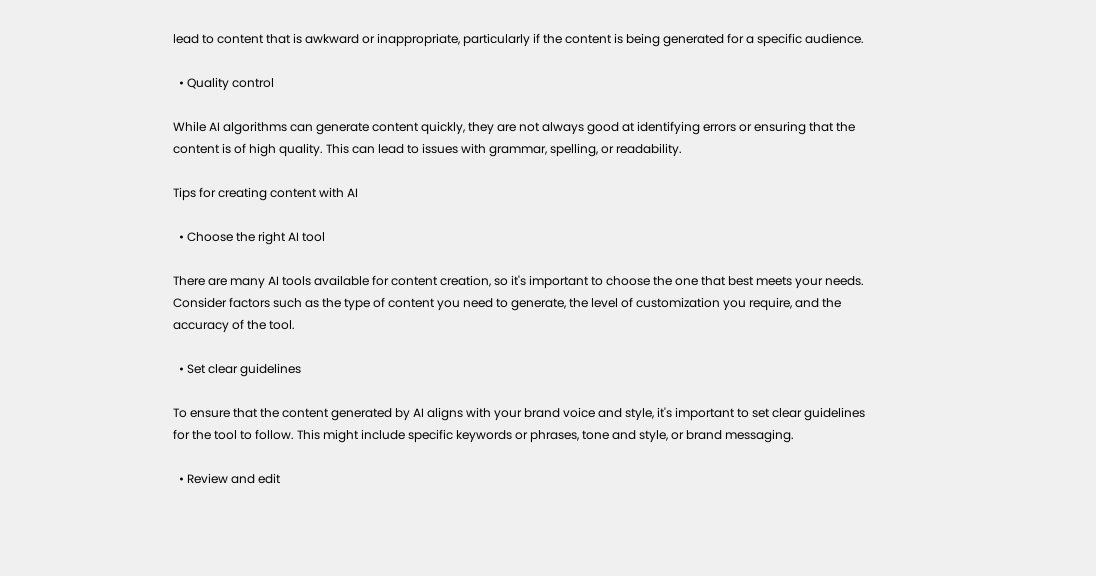lead to content that is awkward or inappropriate, particularly if the content is being generated for a specific audience.

  • Quality control

While AI algorithms can generate content quickly, they are not always good at identifying errors or ensuring that the content is of high quality. This can lead to issues with grammar, spelling, or readability.

Tips for creating content with AI

  • Choose the right AI tool

There are many AI tools available for content creation, so it's important to choose the one that best meets your needs. Consider factors such as the type of content you need to generate, the level of customization you require, and the accuracy of the tool.

  • Set clear guidelines

To ensure that the content generated by AI aligns with your brand voice and style, it's important to set clear guidelines for the tool to follow. This might include specific keywords or phrases, tone and style, or brand messaging.

  • Review and edit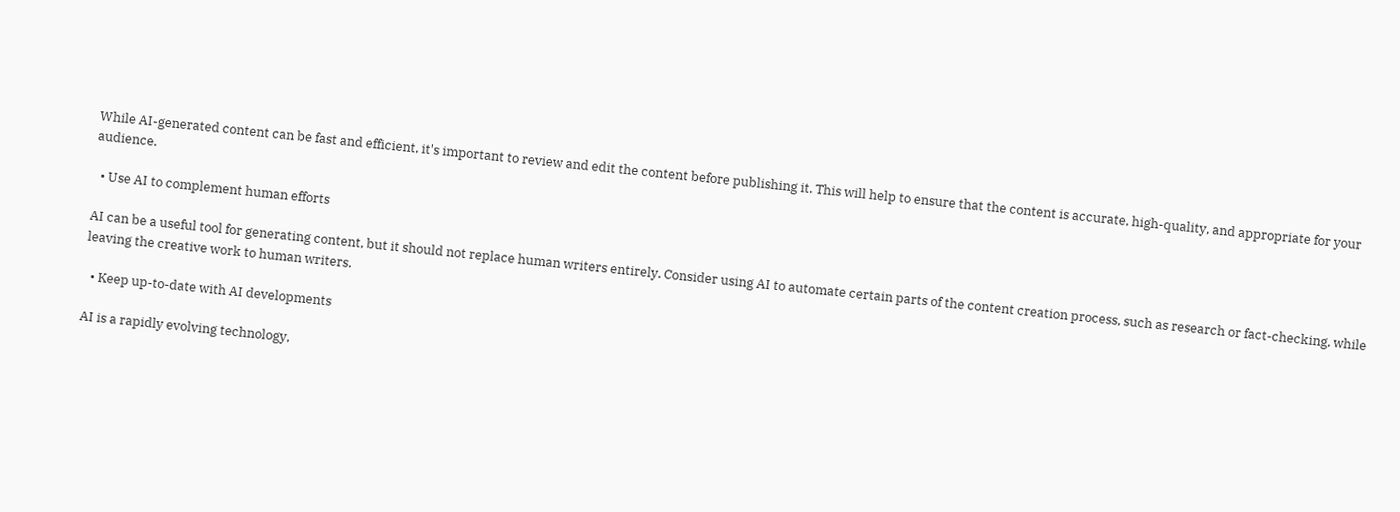While AI-generated content can be fast and efficient, it's important to review and edit the content before publishing it. This will help to ensure that the content is accurate, high-quality, and appropriate for your audience.

  • Use AI to complement human efforts

AI can be a useful tool for generating content, but it should not replace human writers entirely. Consider using AI to automate certain parts of the content creation process, such as research or fact-checking, while leaving the creative work to human writers.

  • Keep up-to-date with AI developments

AI is a rapidly evolving technology,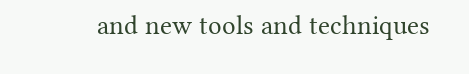and new tools and techniques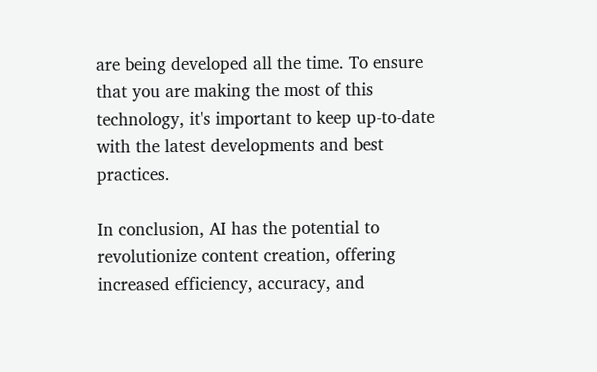are being developed all the time. To ensure that you are making the most of this technology, it's important to keep up-to-date with the latest developments and best practices.

In conclusion, AI has the potential to revolutionize content creation, offering increased efficiency, accuracy, and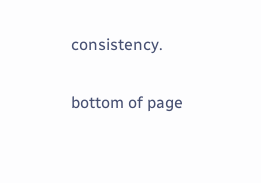consistency.

bottom of page